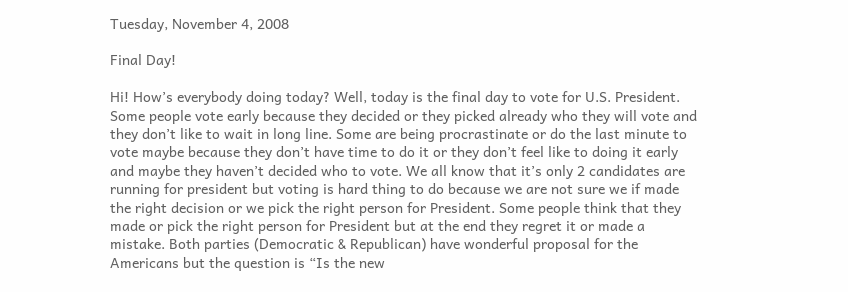Tuesday, November 4, 2008

Final Day!

Hi! How’s everybody doing today? Well, today is the final day to vote for U.S. President. Some people vote early because they decided or they picked already who they will vote and they don’t like to wait in long line. Some are being procrastinate or do the last minute to vote maybe because they don’t have time to do it or they don’t feel like to doing it early and maybe they haven’t decided who to vote. We all know that it’s only 2 candidates are running for president but voting is hard thing to do because we are not sure we if made the right decision or we pick the right person for President. Some people think that they made or pick the right person for President but at the end they regret it or made a mistake. Both parties (Democratic & Republican) have wonderful proposal for the Americans but the question is “Is the new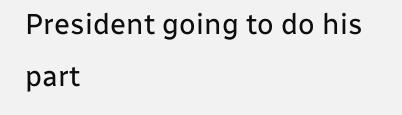President going to do his part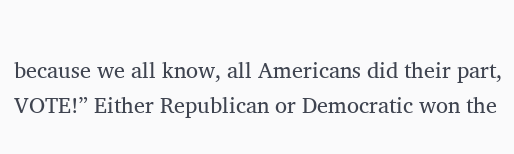because we all know, all Americans did their part, VOTE!” Either Republican or Democratic won the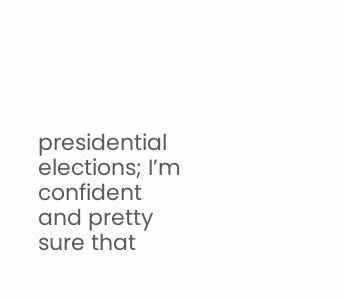presidential elections; I’m confident and pretty sure that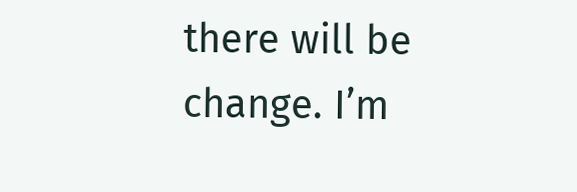there will be change. I’m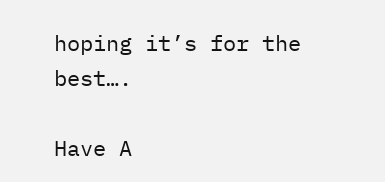hoping it’s for the best….

Have A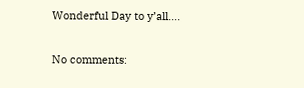Wonderful Day to y’all….

No comments: